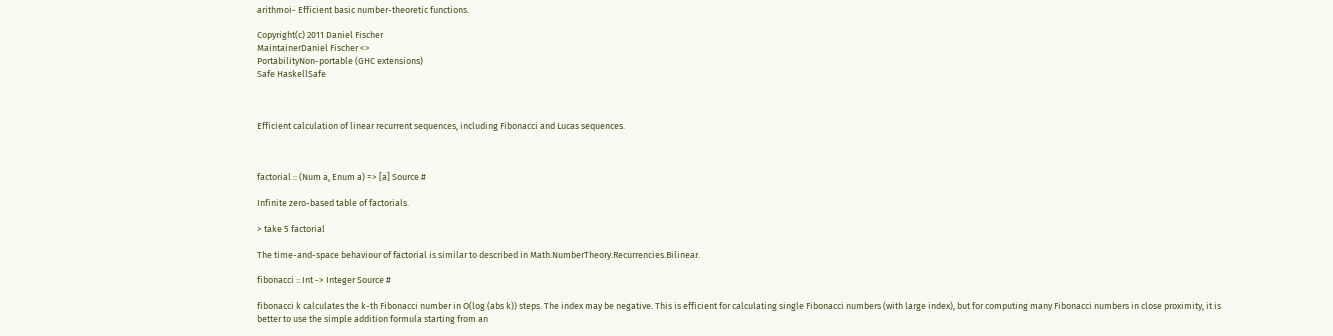arithmoi- Efficient basic number-theoretic functions.

Copyright(c) 2011 Daniel Fischer
MaintainerDaniel Fischer <>
PortabilityNon-portable (GHC extensions)
Safe HaskellSafe



Efficient calculation of linear recurrent sequences, including Fibonacci and Lucas sequences.



factorial :: (Num a, Enum a) => [a] Source #

Infinite zero-based table of factorials.

> take 5 factorial

The time-and-space behaviour of factorial is similar to described in Math.NumberTheory.Recurrencies.Bilinear.

fibonacci :: Int -> Integer Source #

fibonacci k calculates the k-th Fibonacci number in O(log (abs k)) steps. The index may be negative. This is efficient for calculating single Fibonacci numbers (with large index), but for computing many Fibonacci numbers in close proximity, it is better to use the simple addition formula starting from an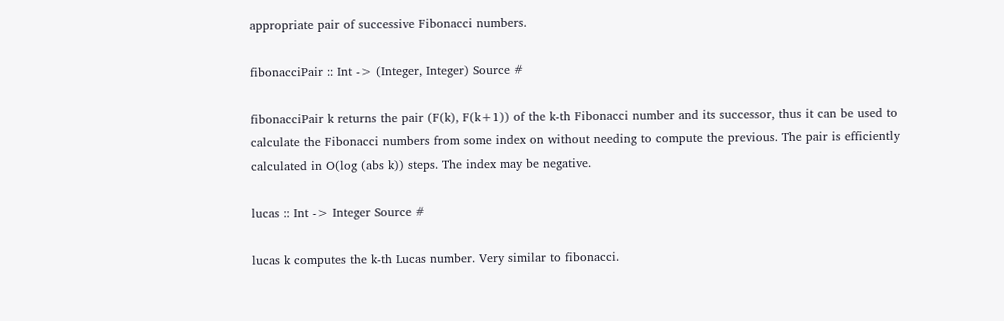appropriate pair of successive Fibonacci numbers.

fibonacciPair :: Int -> (Integer, Integer) Source #

fibonacciPair k returns the pair (F(k), F(k+1)) of the k-th Fibonacci number and its successor, thus it can be used to calculate the Fibonacci numbers from some index on without needing to compute the previous. The pair is efficiently calculated in O(log (abs k)) steps. The index may be negative.

lucas :: Int -> Integer Source #

lucas k computes the k-th Lucas number. Very similar to fibonacci.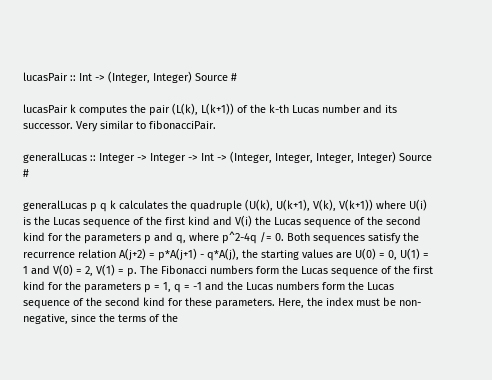lucasPair :: Int -> (Integer, Integer) Source #

lucasPair k computes the pair (L(k), L(k+1)) of the k-th Lucas number and its successor. Very similar to fibonacciPair.

generalLucas :: Integer -> Integer -> Int -> (Integer, Integer, Integer, Integer) Source #

generalLucas p q k calculates the quadruple (U(k), U(k+1), V(k), V(k+1)) where U(i) is the Lucas sequence of the first kind and V(i) the Lucas sequence of the second kind for the parameters p and q, where p^2-4q /= 0. Both sequences satisfy the recurrence relation A(j+2) = p*A(j+1) - q*A(j), the starting values are U(0) = 0, U(1) = 1 and V(0) = 2, V(1) = p. The Fibonacci numbers form the Lucas sequence of the first kind for the parameters p = 1, q = -1 and the Lucas numbers form the Lucas sequence of the second kind for these parameters. Here, the index must be non-negative, since the terms of the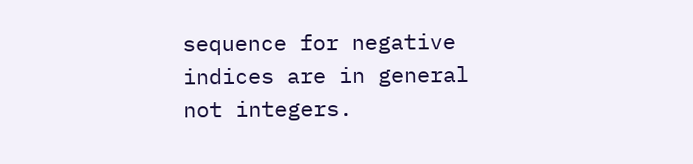sequence for negative indices are in general not integers.